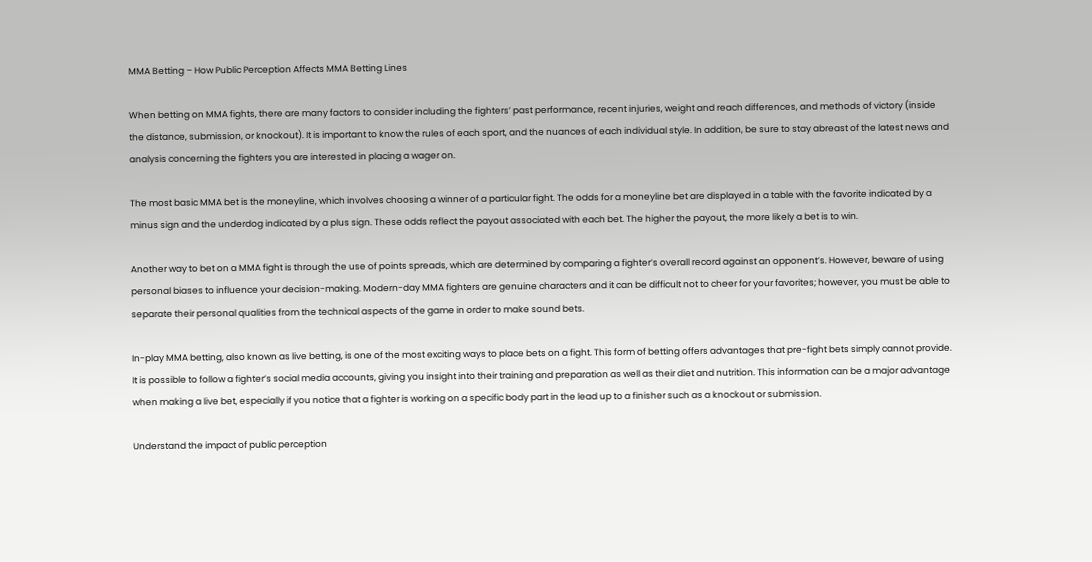MMA Betting – How Public Perception Affects MMA Betting Lines

When betting on MMA fights, there are many factors to consider including the fighters’ past performance, recent injuries, weight and reach differences, and methods of victory (inside the distance, submission, or knockout). It is important to know the rules of each sport, and the nuances of each individual style. In addition, be sure to stay abreast of the latest news and analysis concerning the fighters you are interested in placing a wager on.

The most basic MMA bet is the moneyline, which involves choosing a winner of a particular fight. The odds for a moneyline bet are displayed in a table with the favorite indicated by a minus sign and the underdog indicated by a plus sign. These odds reflect the payout associated with each bet. The higher the payout, the more likely a bet is to win.

Another way to bet on a MMA fight is through the use of points spreads, which are determined by comparing a fighter’s overall record against an opponent’s. However, beware of using personal biases to influence your decision-making. Modern-day MMA fighters are genuine characters and it can be difficult not to cheer for your favorites; however, you must be able to separate their personal qualities from the technical aspects of the game in order to make sound bets.

In-play MMA betting, also known as live betting, is one of the most exciting ways to place bets on a fight. This form of betting offers advantages that pre-fight bets simply cannot provide. It is possible to follow a fighter’s social media accounts, giving you insight into their training and preparation as well as their diet and nutrition. This information can be a major advantage when making a live bet, especially if you notice that a fighter is working on a specific body part in the lead up to a finisher such as a knockout or submission.

Understand the impact of public perception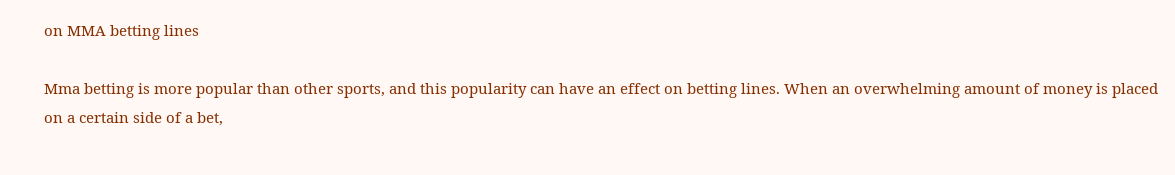on MMA betting lines

Mma betting is more popular than other sports, and this popularity can have an effect on betting lines. When an overwhelming amount of money is placed on a certain side of a bet,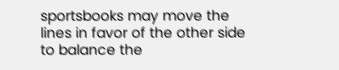sportsbooks may move the lines in favor of the other side to balance the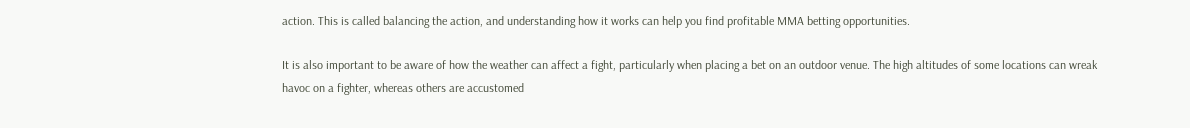action. This is called balancing the action, and understanding how it works can help you find profitable MMA betting opportunities.

It is also important to be aware of how the weather can affect a fight, particularly when placing a bet on an outdoor venue. The high altitudes of some locations can wreak havoc on a fighter, whereas others are accustomed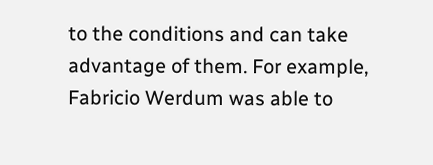to the conditions and can take advantage of them. For example, Fabricio Werdum was able to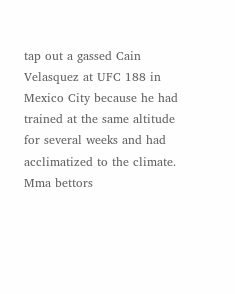tap out a gassed Cain Velasquez at UFC 188 in Mexico City because he had trained at the same altitude for several weeks and had acclimatized to the climate. Mma bettors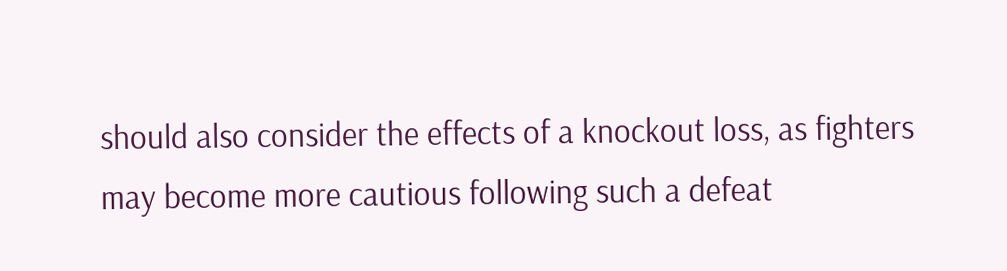should also consider the effects of a knockout loss, as fighters may become more cautious following such a defeat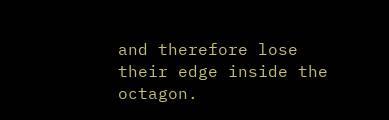and therefore lose their edge inside the octagon.